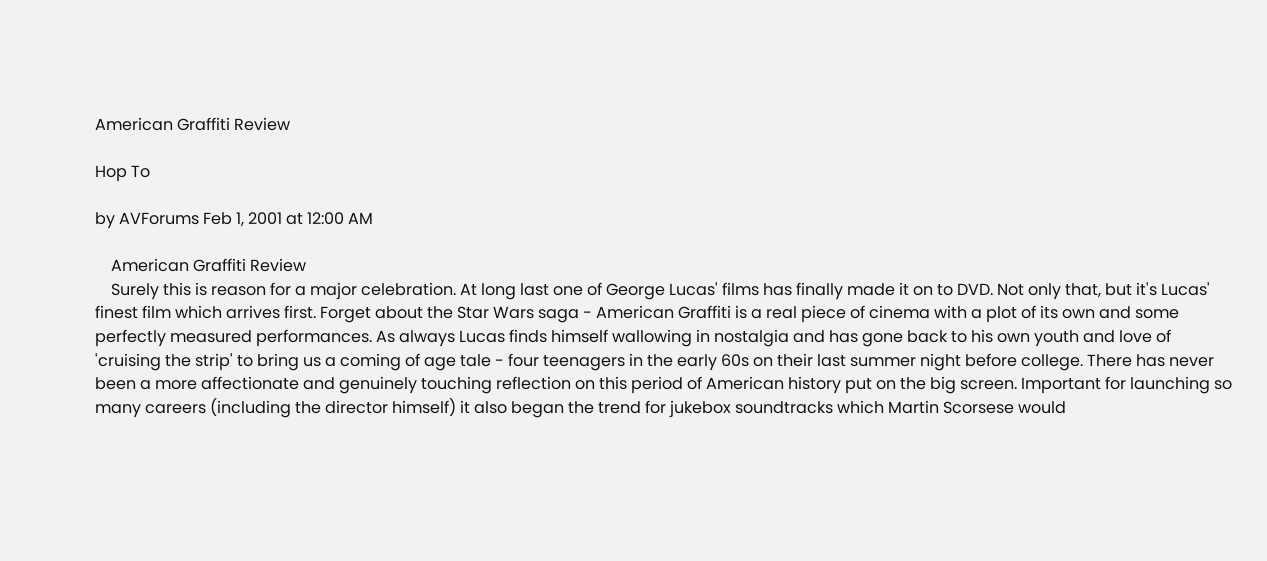American Graffiti Review

Hop To

by AVForums Feb 1, 2001 at 12:00 AM

    American Graffiti Review
    Surely this is reason for a major celebration. At long last one of George Lucas' films has finally made it on to DVD. Not only that, but it's Lucas' finest film which arrives first. Forget about the Star Wars saga - American Graffiti is a real piece of cinema with a plot of its own and some perfectly measured performances. As always Lucas finds himself wallowing in nostalgia and has gone back to his own youth and love of 'cruising the strip' to bring us a coming of age tale - four teenagers in the early 60s on their last summer night before college. There has never been a more affectionate and genuinely touching reflection on this period of American history put on the big screen. Important for launching so many careers (including the director himself) it also began the trend for jukebox soundtracks which Martin Scorsese would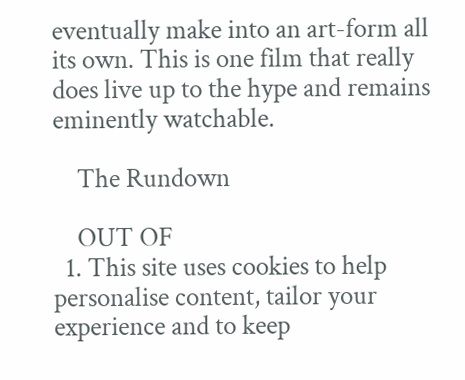eventually make into an art-form all its own. This is one film that really does live up to the hype and remains eminently watchable.

    The Rundown

    OUT OF
  1. This site uses cookies to help personalise content, tailor your experience and to keep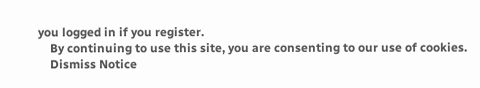you logged in if you register.
    By continuing to use this site, you are consenting to our use of cookies.
    Dismiss Notice